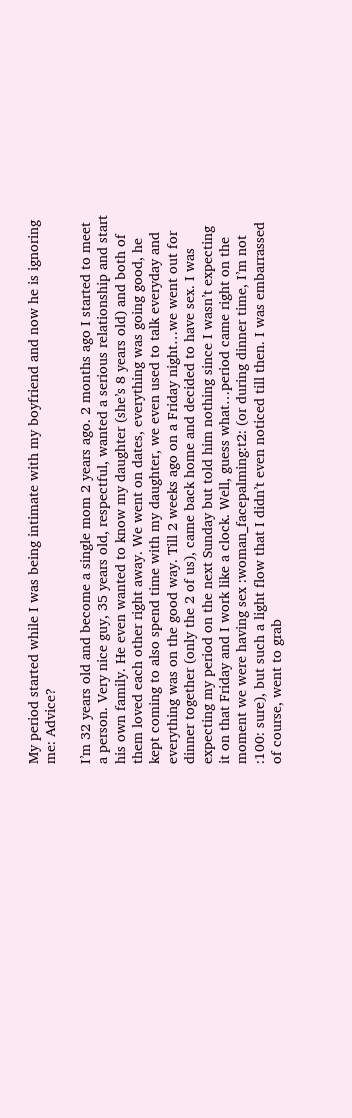My period started while I was being intimate with my boyfriend and now he is ignoring me: Advice?

I’m 32 years old and become a single mom 2 years ago. 2 months ago I started to meet a person. Very nice guy, 35 years old, respectful, wanted a serious relationship and start his own family. He even wanted to know my daughter (she’s 8 years old) and both of them loved each other right away. We went on dates, everything was going good, he kept coming to also spend time with my daughter, we even used to talk everyday and everything was on the good way. Till 2 weeks ago on a Friday night…we went out for dinner together (only the 2 of us), came back home and decided to have sex. I was expecting my period on the next Sunday but told him nothing since I wasn’t expecting it on that Friday and I work like a clock. Well, guess what…period came right on the moment we were having sex :woman_facepalming:t2: (or during dinner time, I’m not :100: sure), but such a light flow that I didn’t even noticed till then. I was embarrassed of course, went to grab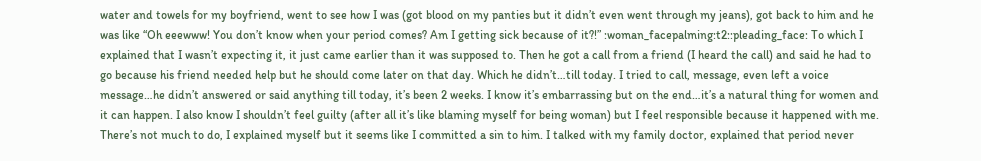water and towels for my boyfriend, went to see how I was (got blood on my panties but it didn’t even went through my jeans), got back to him and he was like “Oh eeewww! You don’t know when your period comes? Am I getting sick because of it?!” :woman_facepalming:t2::pleading_face: To which I explained that I wasn’t expecting it, it just came earlier than it was supposed to. Then he got a call from a friend (I heard the call) and said he had to go because his friend needed help but he should come later on that day. Which he didn’t…till today. I tried to call, message, even left a voice message…he didn’t answered or said anything till today, it’s been 2 weeks. I know it’s embarrassing but on the end…it’s a natural thing for women and it can happen. I also know I shouldn’t feel guilty (after all it’s like blaming myself for being woman) but I feel responsible because it happened with me. There’s not much to do, I explained myself but it seems like I committed a sin to him. I talked with my family doctor, explained that period never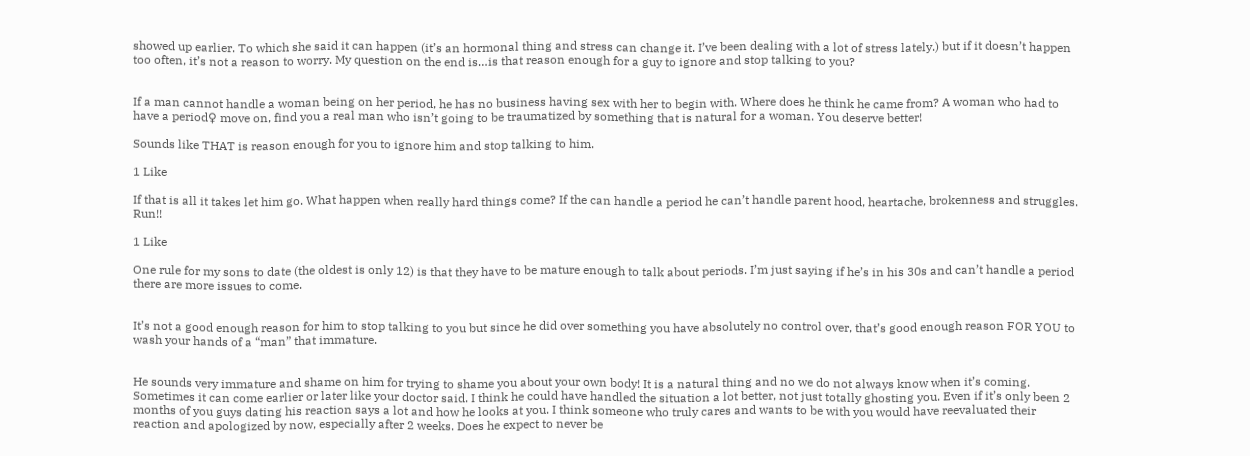showed up earlier. To which she said it can happen (it’s an hormonal thing and stress can change it. I’ve been dealing with a lot of stress lately.) but if it doesn’t happen too often, it’s not a reason to worry. My question on the end is…is that reason enough for a guy to ignore and stop talking to you?


If a man cannot handle a woman being on her period, he has no business having sex with her to begin with. Where does he think he came from? A woman who had to have a period♀ move on, find you a real man who isn’t going to be traumatized by something that is natural for a woman. You deserve better!

Sounds like THAT is reason enough for you to ignore him and stop talking to him.

1 Like

If that is all it takes let him go. What happen when really hard things come? If the can handle a period he can’t handle parent hood, heartache, brokenness and struggles. Run!!

1 Like

One rule for my sons to date (the oldest is only 12) is that they have to be mature enough to talk about periods. I’m just saying if he’s in his 30s and can’t handle a period there are more issues to come.


It’s not a good enough reason for him to stop talking to you but since he did over something you have absolutely no control over, that’s good enough reason FOR YOU to wash your hands of a “man” that immature.


He sounds very immature and shame on him for trying to shame you about your own body! It is a natural thing and no we do not always know when it’s coming. Sometimes it can come earlier or later like your doctor said. I think he could have handled the situation a lot better, not just totally ghosting you. Even if it’s only been 2 months of you guys dating his reaction says a lot and how he looks at you. I think someone who truly cares and wants to be with you would have reevaluated their reaction and apologized by now, especially after 2 weeks. Does he expect to never be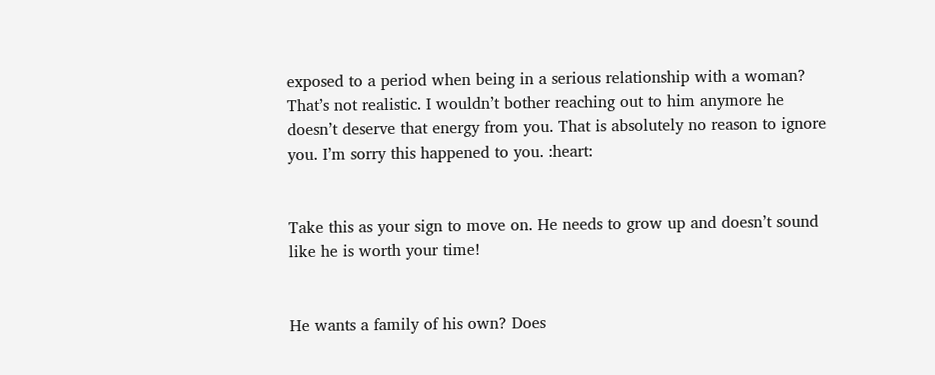exposed to a period when being in a serious relationship with a woman? That’s not realistic. I wouldn’t bother reaching out to him anymore he doesn’t deserve that energy from you. That is absolutely no reason to ignore you. I’m sorry this happened to you. :heart:


Take this as your sign to move on. He needs to grow up and doesn’t sound like he is worth your time!


He wants a family of his own? Does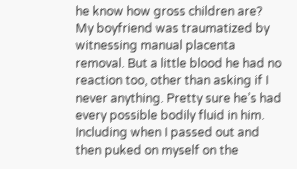he know how gross children are?
My boyfriend was traumatized by witnessing manual placenta removal. But a little blood he had no reaction too, other than asking if I never anything. Pretty sure he’s had every possible bodily fluid in him. Including when I passed out and then puked on myself on the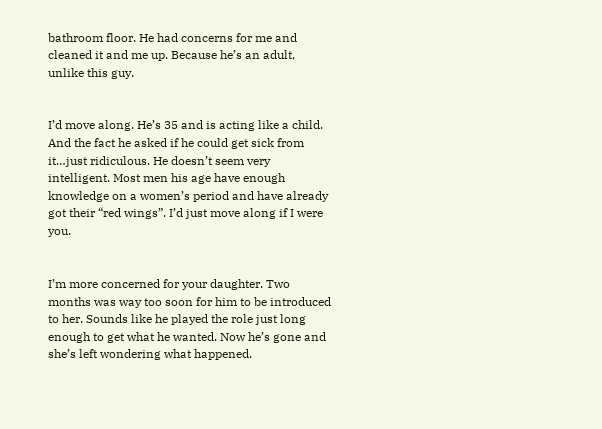bathroom floor. He had concerns for me and cleaned it and me up. Because he’s an adult, unlike this guy.


I’d move along. He’s 35 and is acting like a child. And the fact he asked if he could get sick from it…just ridiculous. He doesn’t seem very intelligent. Most men his age have enough knowledge on a women’s period and have already got their “red wings”. I’d just move along if I were you.


I’m more concerned for your daughter. Two months was way too soon for him to be introduced to her. Sounds like he played the role just long enough to get what he wanted. Now he’s gone and she’s left wondering what happened.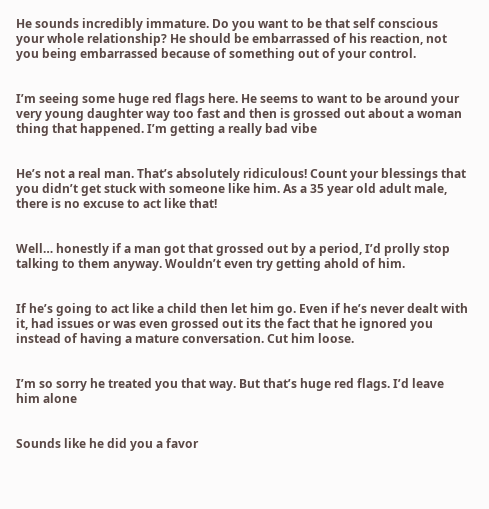He sounds incredibly immature. Do you want to be that self conscious your whole relationship? He should be embarrassed of his reaction, not you being embarrassed because of something out of your control.


I’m seeing some huge red flags here. He seems to want to be around your very young daughter way too fast and then is grossed out about a woman thing that happened. I’m getting a really bad vibe


He’s not a real man. That’s absolutely ridiculous! Count your blessings that you didn’t get stuck with someone like him. As a 35 year old adult male, there is no excuse to act like that!


Well… honestly if a man got that grossed out by a period, I’d prolly stop talking to them anyway. Wouldn’t even try getting ahold of him.


If he’s going to act like a child then let him go. Even if he’s never dealt with it, had issues or was even grossed out its the fact that he ignored you instead of having a mature conversation. Cut him loose.


I’m so sorry he treated you that way. But that’s huge red flags. I’d leave him alone


Sounds like he did you a favor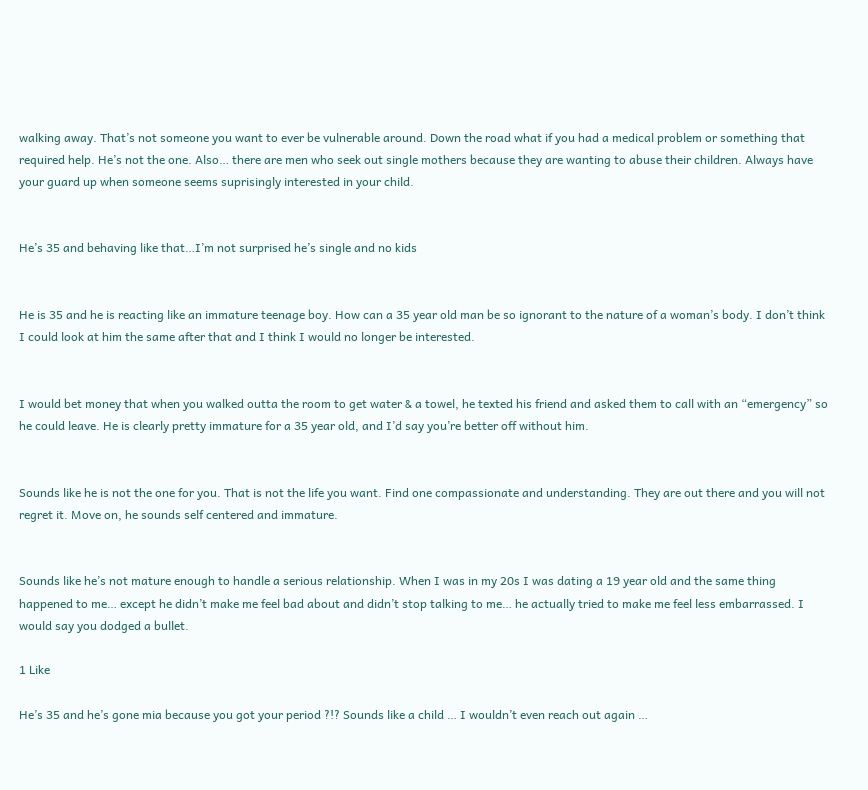walking away. That’s not someone you want to ever be vulnerable around. Down the road what if you had a medical problem or something that required help. He’s not the one. Also… there are men who seek out single mothers because they are wanting to abuse their children. Always have your guard up when someone seems suprisingly interested in your child.


He’s 35 and behaving like that…I’m not surprised he’s single and no kids


He is 35 and he is reacting like an immature teenage boy. How can a 35 year old man be so ignorant to the nature of a woman’s body. I don’t think I could look at him the same after that and I think I would no longer be interested.


I would bet money that when you walked outta the room to get water & a towel, he texted his friend and asked them to call with an “emergency” so he could leave. He is clearly pretty immature for a 35 year old, and I’d say you’re better off without him.


Sounds like he is not the one for you. That is not the life you want. Find one compassionate and understanding. They are out there and you will not regret it. Move on, he sounds self centered and immature.


Sounds like he’s not mature enough to handle a serious relationship. When I was in my 20s I was dating a 19 year old and the same thing happened to me… except he didn’t make me feel bad about and didn’t stop talking to me… he actually tried to make me feel less embarrassed. I would say you dodged a bullet.

1 Like

He’s 35 and he’s gone mia because you got your period ?!? Sounds like a child … I wouldn’t even reach out again …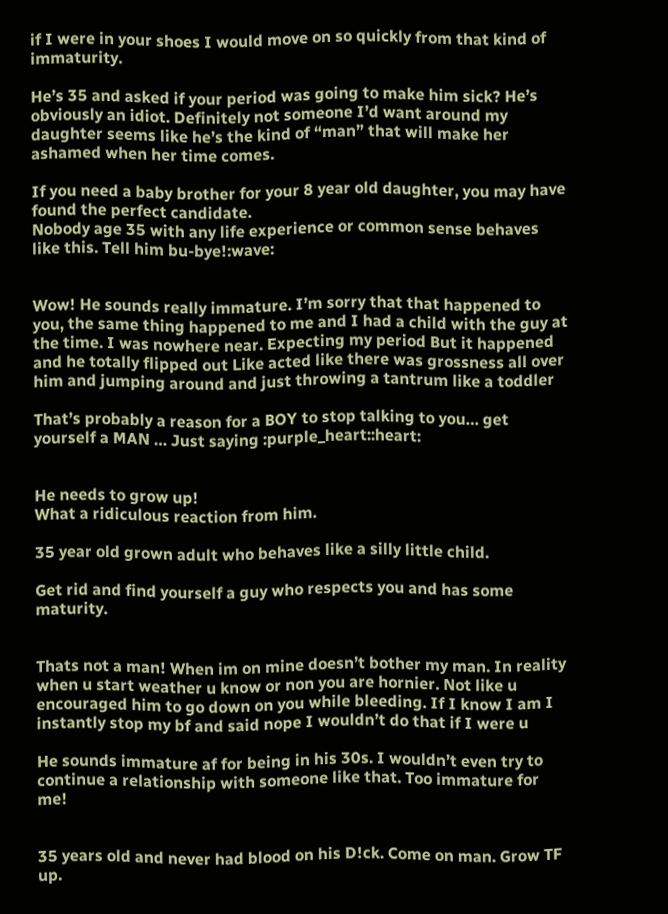if I were in your shoes I would move on so quickly from that kind of immaturity.

He’s 35 and asked if your period was going to make him sick? He’s obviously an idiot. Definitely not someone I’d want around my daughter seems like he’s the kind of “man” that will make her ashamed when her time comes.

If you need a baby brother for your 8 year old daughter, you may have found the perfect candidate.
Nobody age 35 with any life experience or common sense behaves like this. Tell him bu-bye!:wave:


Wow! He sounds really immature. I’m sorry that that happened to you, the same thing happened to me and I had a child with the guy at the time. I was nowhere near. Expecting my period But it happened and he totally flipped out Like acted like there was grossness all over him and jumping around and just throwing a tantrum like a toddler

That’s probably a reason for a BOY to stop talking to you… get yourself a MAN … Just saying :purple_heart::heart:


He needs to grow up!
What a ridiculous reaction from him.

35 year old grown adult who behaves like a silly little child.

Get rid and find yourself a guy who respects you and has some maturity.


Thats not a man! When im on mine doesn’t bother my man. In reality when u start weather u know or non you are hornier. Not like u encouraged him to go down on you while bleeding. If I know I am I instantly stop my bf and said nope I wouldn’t do that if I were u

He sounds immature af for being in his 30s. I wouldn’t even try to continue a relationship with someone like that. Too immature for me!


35 years old and never had blood on his D!ck. Come on man. Grow TF up.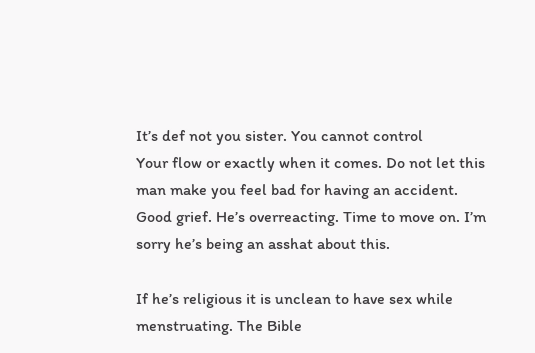It’s def not you sister. You cannot control
Your flow or exactly when it comes. Do not let this man make you feel bad for having an accident. Good grief. He’s overreacting. Time to move on. I’m sorry he’s being an asshat about this.

If he’s religious it is unclean to have sex while menstruating. The Bible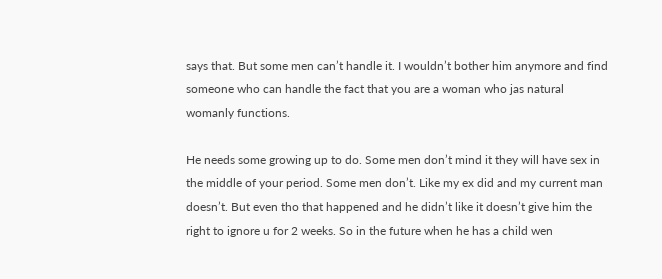says that. But some men can’t handle it. I wouldn’t bother him anymore and find someone who can handle the fact that you are a woman who jas natural womanly functions.

He needs some growing up to do. Some men don’t mind it they will have sex in the middle of your period. Some men don’t. Like my ex did and my current man doesn’t. But even tho that happened and he didn’t like it doesn’t give him the right to ignore u for 2 weeks. So in the future when he has a child wen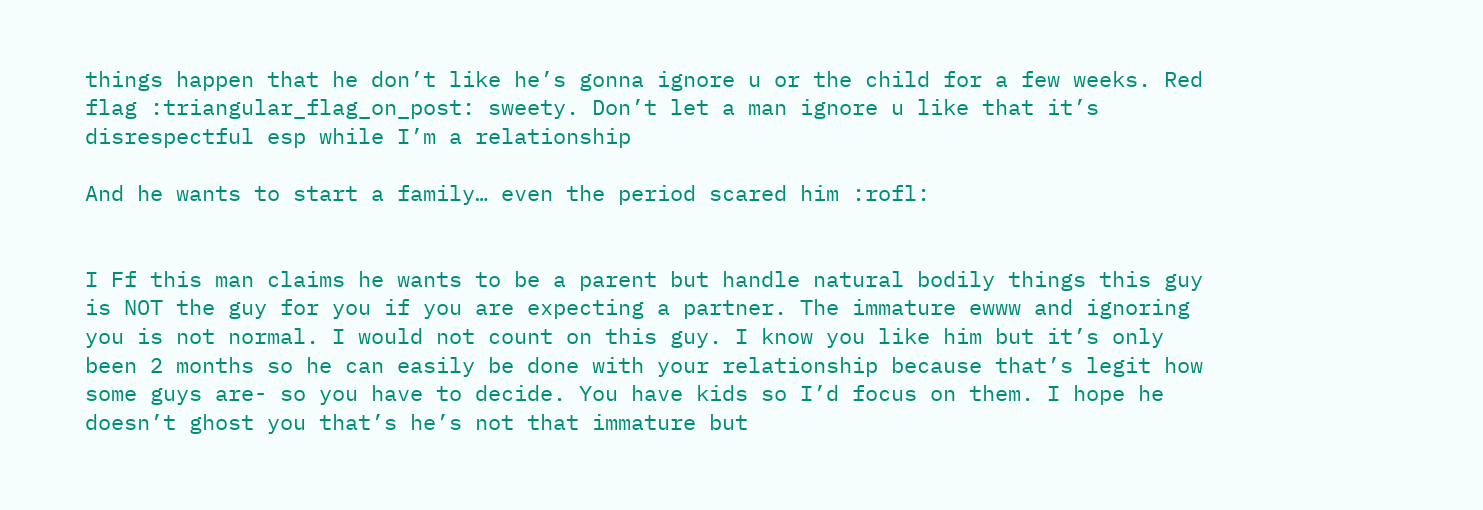things happen that he don’t like he’s gonna ignore u or the child for a few weeks. Red flag :triangular_flag_on_post: sweety. Don’t let a man ignore u like that it’s disrespectful esp while I’m a relationship

And he wants to start a family… even the period scared him :rofl:


I Ff this man claims he wants to be a parent but handle natural bodily things this guy is NOT the guy for you if you are expecting a partner. The immature ewww and ignoring you is not normal. I would not count on this guy. I know you like him but it’s only been 2 months so he can easily be done with your relationship because that’s legit how some guys are- so you have to decide. You have kids so I’d focus on them. I hope he doesn’t ghost you that’s he’s not that immature but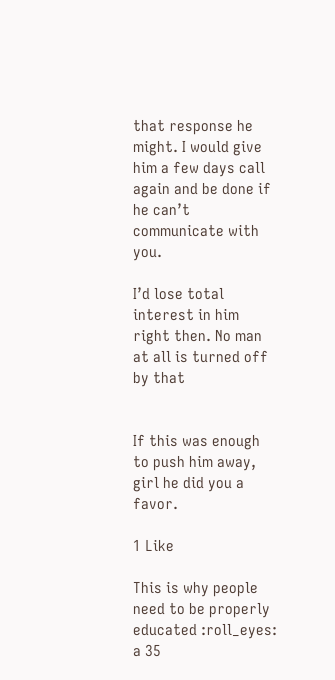that response he might. I would give him a few days call again and be done if he can’t communicate with you.

I’d lose total interest in him right then. No man at all is turned off by that


If this was enough to push him away, girl he did you a favor.

1 Like

This is why people need to be properly educated :roll_eyes: a 35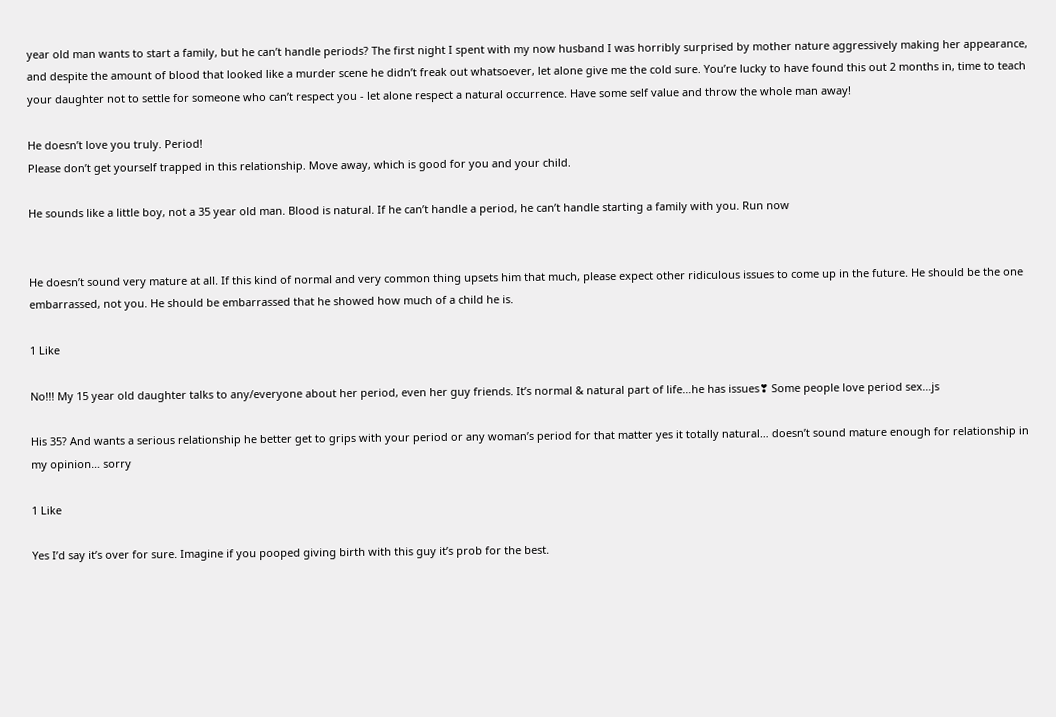year old man wants to start a family, but he can’t handle periods? The first night I spent with my now husband I was horribly surprised by mother nature aggressively making her appearance, and despite the amount of blood that looked like a murder scene he didn’t freak out whatsoever, let alone give me the cold sure. You’re lucky to have found this out 2 months in, time to teach your daughter not to settle for someone who can’t respect you - let alone respect a natural occurrence. Have some self value and throw the whole man away!

He doesn’t love you truly. Period!
Please don’t get yourself trapped in this relationship. Move away, which is good for you and your child.

He sounds like a little boy, not a 35 year old man. Blood is natural. If he can’t handle a period, he can’t handle starting a family with you. Run now


He doesn’t sound very mature at all. If this kind of normal and very common thing upsets him that much, please expect other ridiculous issues to come up in the future. He should be the one embarrassed, not you. He should be embarrassed that he showed how much of a child he is.

1 Like

No!!! My 15 year old daughter talks to any/everyone about her period, even her guy friends. It’s normal & natural part of life…he has issues❣ Some people love period sex…js

His 35? And wants a serious relationship he better get to grips with your period or any woman’s period for that matter yes it totally natural… doesn’t sound mature enough for relationship in my opinion… sorry

1 Like

Yes I’d say it’s over for sure. Imagine if you pooped giving birth with this guy it’s prob for the best.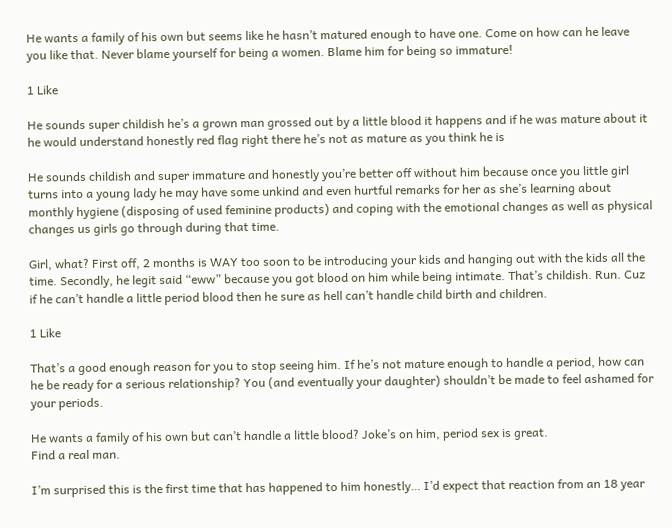He wants a family of his own but seems like he hasn’t matured enough to have one. Come on how can he leave you like that. Never blame yourself for being a women. Blame him for being so immature!

1 Like

He sounds super childish he’s a grown man grossed out by a little blood it happens and if he was mature about it he would understand honestly red flag right there he’s not as mature as you think he is

He sounds childish and super immature and honestly you’re better off without him because once you little girl turns into a young lady he may have some unkind and even hurtful remarks for her as she’s learning about monthly hygiene (disposing of used feminine products) and coping with the emotional changes as well as physical changes us girls go through during that time.

Girl, what? First off, 2 months is WAY too soon to be introducing your kids and hanging out with the kids all the time. Secondly, he legit said “eww” because you got blood on him while being intimate. That’s childish. Run. Cuz if he can’t handle a little period blood then he sure as hell can’t handle child birth and children.

1 Like

That’s a good enough reason for you to stop seeing him. If he’s not mature enough to handle a period, how can he be ready for a serious relationship? You (and eventually your daughter) shouldn’t be made to feel ashamed for your periods.

He wants a family of his own but can’t handle a little blood? Joke’s on him, period sex is great.
Find a real man.

I’m surprised this is the first time that has happened to him honestly… I’d expect that reaction from an 18 year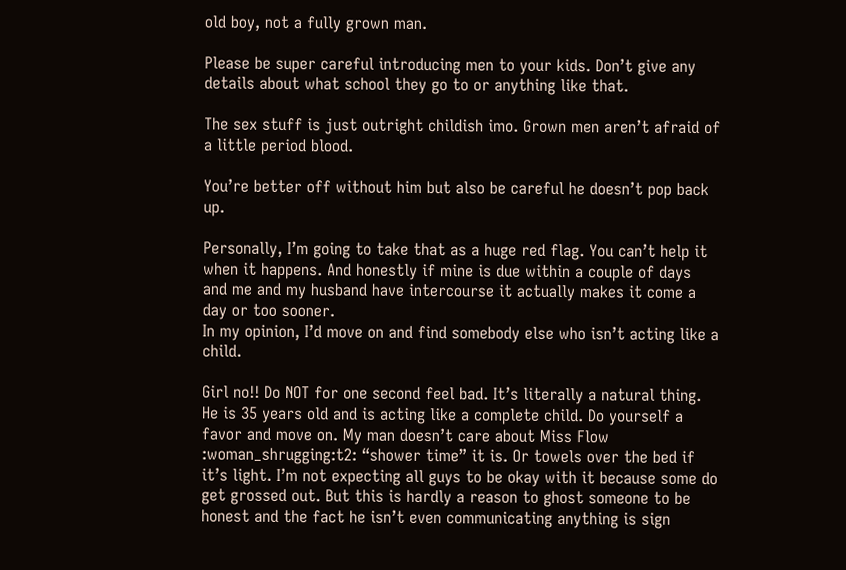old boy, not a fully grown man.

Please be super careful introducing men to your kids. Don’t give any details about what school they go to or anything like that.

The sex stuff is just outright childish imo. Grown men aren’t afraid of a little period blood.

You’re better off without him but also be careful he doesn’t pop back up.

Personally, I’m going to take that as a huge red flag. You can’t help it when it happens. And honestly if mine is due within a couple of days and me and my husband have intercourse it actually makes it come a day or too sooner.
In my opinion, I’d move on and find somebody else who isn’t acting like a child.

Girl no!! Do NOT for one second feel bad. It’s literally a natural thing. He is 35 years old and is acting like a complete child. Do yourself a favor and move on. My man doesn’t care about Miss Flow :woman_shrugging:t2: “shower time” it is. Or towels over the bed if it’s light. I’m not expecting all guys to be okay with it because some do get grossed out. But this is hardly a reason to ghost someone to be honest and the fact he isn’t even communicating anything is sign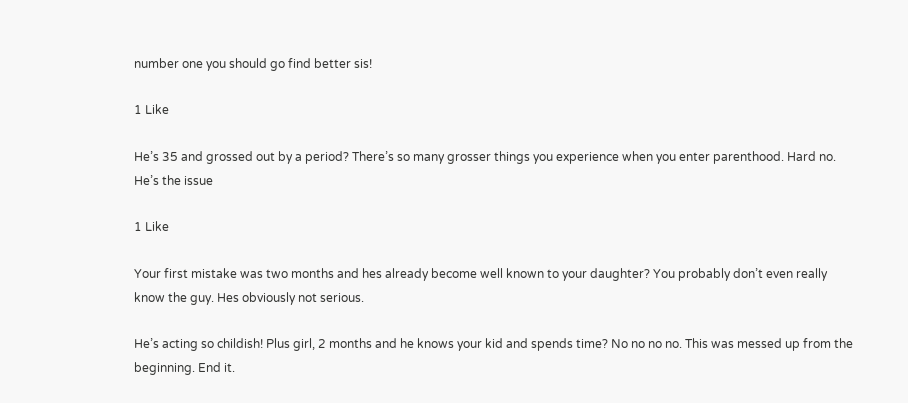number one you should go find better sis!

1 Like

He’s 35 and grossed out by a period? There’s so many grosser things you experience when you enter parenthood. Hard no. He’s the issue

1 Like

Your first mistake was two months and hes already become well known to your daughter? You probably don’t even really know the guy. Hes obviously not serious.

He’s acting so childish! Plus girl, 2 months and he knows your kid and spends time? No no no no. This was messed up from the beginning. End it.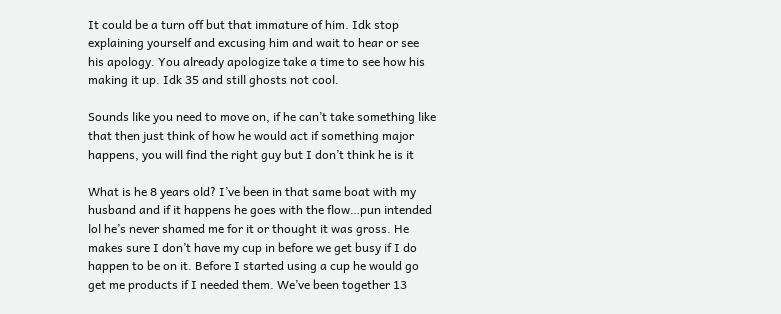It could be a turn off but that immature of him. Idk stop explaining yourself and excusing him and wait to hear or see his apology. You already apologize take a time to see how his making it up. Idk 35 and still ghosts not cool.

Sounds like you need to move on, if he can’t take something like that then just think of how he would act if something major happens, you will find the right guy but I don’t think he is it

What is he 8 years old? I’ve been in that same boat with my husband and if it happens he goes with the flow…pun intended lol he’s never shamed me for it or thought it was gross. He makes sure I don’t have my cup in before we get busy if I do happen to be on it. Before I started using a cup he would go get me products if I needed them. We’ve been together 13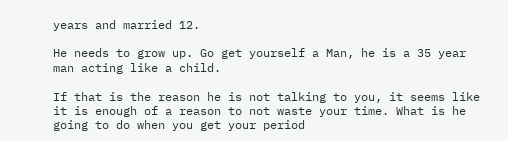years and married 12.

He needs to grow up. Go get yourself a Man, he is a 35 year man acting like a child.

If that is the reason he is not talking to you, it seems like it is enough of a reason to not waste your time. What is he going to do when you get your period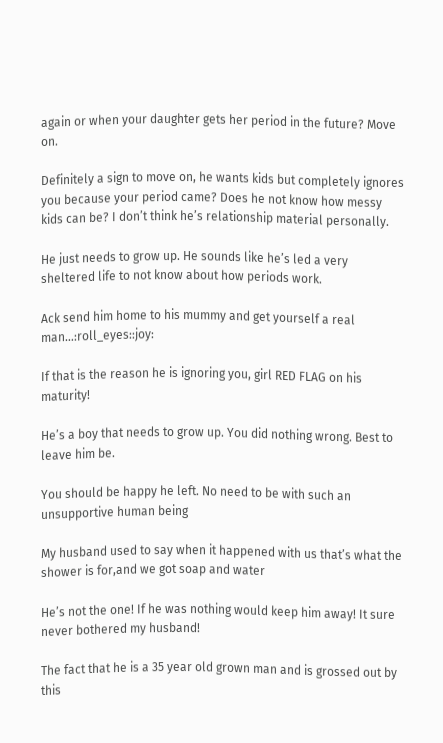again or when your daughter gets her period in the future? Move on.

Definitely a sign to move on, he wants kids but completely ignores you because your period came? Does he not know how messy kids can be? I don’t think he’s relationship material personally.

He just needs to grow up. He sounds like he’s led a very sheltered life to not know about how periods work.

Ack send him home to his mummy and get yourself a real man…:roll_eyes::joy:

If that is the reason he is ignoring you, girl RED FLAG on his maturity!

He’s a boy that needs to grow up. You did nothing wrong. Best to leave him be.

You should be happy he left. No need to be with such an unsupportive human being

My husband used to say when it happened with us that’s what the shower is for,and we got soap and water

He’s not the one! If he was nothing would keep him away! It sure never bothered my husband!

The fact that he is a 35 year old grown man and is grossed out by this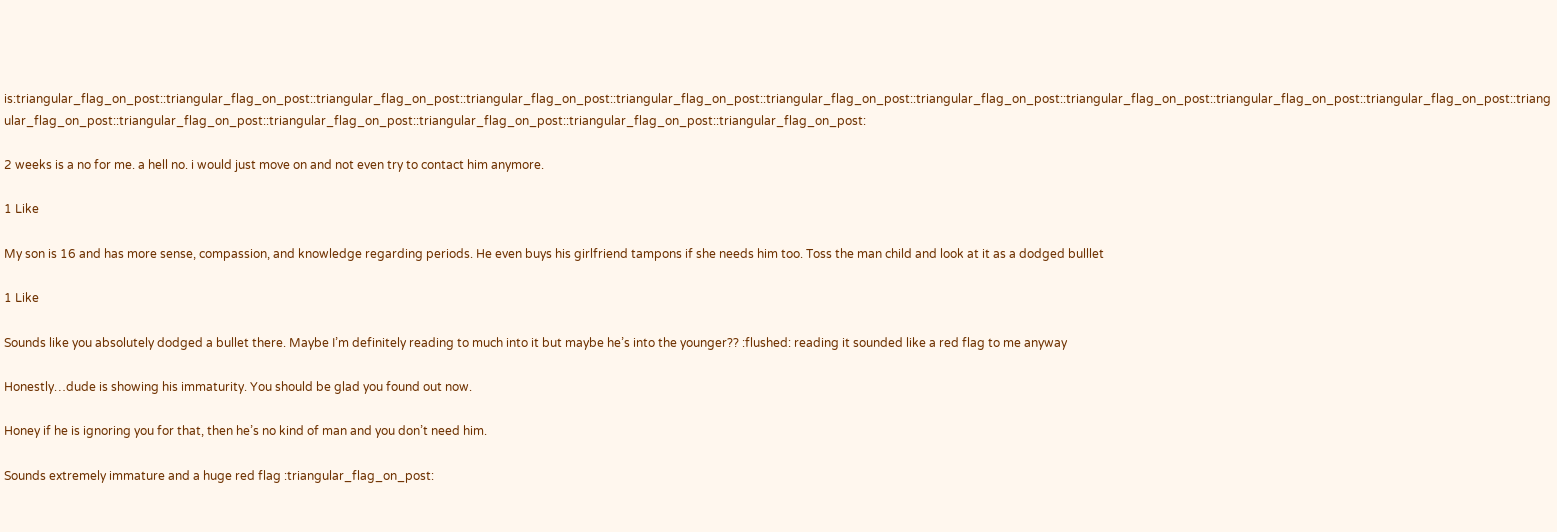is:triangular_flag_on_post::triangular_flag_on_post::triangular_flag_on_post::triangular_flag_on_post::triangular_flag_on_post::triangular_flag_on_post::triangular_flag_on_post::triangular_flag_on_post::triangular_flag_on_post::triangular_flag_on_post::triangular_flag_on_post::triangular_flag_on_post::triangular_flag_on_post::triangular_flag_on_post::triangular_flag_on_post::triangular_flag_on_post:

2 weeks is a no for me. a hell no. i would just move on and not even try to contact him anymore.

1 Like

My son is 16 and has more sense, compassion, and knowledge regarding periods. He even buys his girlfriend tampons if she needs him too. Toss the man child and look at it as a dodged bulllet

1 Like

Sounds like you absolutely dodged a bullet there. Maybe I’m definitely reading to much into it but maybe he’s into the younger?? :flushed: reading it sounded like a red flag to me anyway

Honestly…dude is showing his immaturity. You should be glad you found out now.

Honey if he is ignoring you for that, then he’s no kind of man and you don’t need him.

Sounds extremely immature and a huge red flag :triangular_flag_on_post: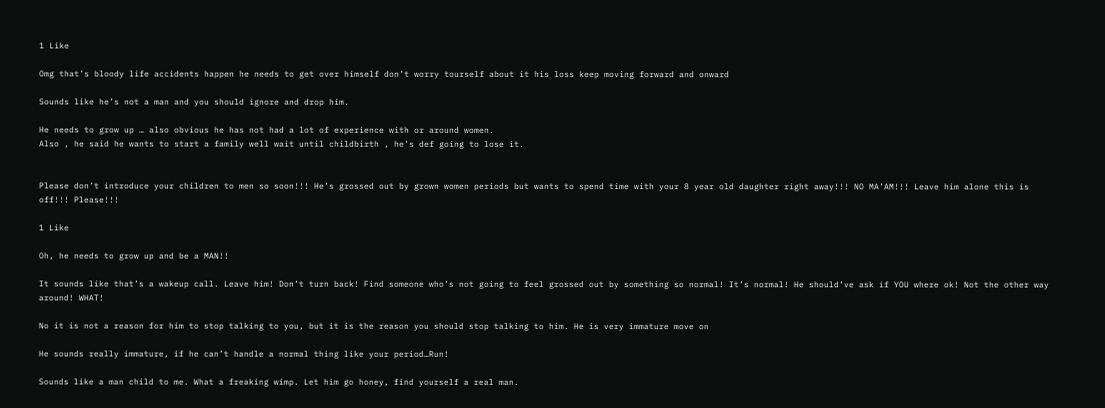1 Like

Omg that’s bloody life accidents happen he needs to get over himself don’t worry tourself about it his loss keep moving forward and onward

Sounds like he’s not a man and you should ignore and drop him.

He needs to grow up … also obvious he has not had a lot of experience with or around women.
Also , he said he wants to start a family well wait until childbirth , he’s def going to lose it.


Please don’t introduce your children to men so soon!!! He’s grossed out by grown women periods but wants to spend time with your 8 year old daughter right away!!! NO MA’AM!!! Leave him alone this is off!!! Please!!!

1 Like

Oh, he needs to grow up and be a MAN!!

It sounds like that’s a wakeup call. Leave him! Don’t turn back! Find someone who’s not going to feel grossed out by something so normal! It’s normal! He should’ve ask if YOU where ok! Not the other way around! WHAT!

No it is not a reason for him to stop talking to you, but it is the reason you should stop talking to him. He is very immature move on

He sounds really immature, if he can’t handle a normal thing like your period…Run!

Sounds like a man child to me. What a freaking wimp. Let him go honey, find yourself a real man.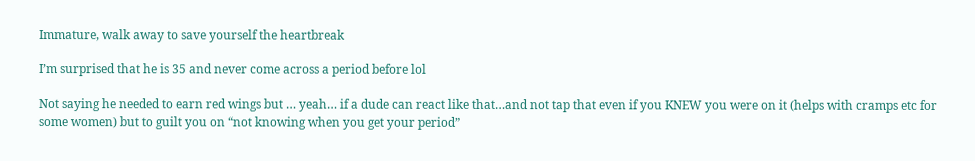Immature, walk away to save yourself the heartbreak

I’m surprised that he is 35 and never come across a period before lol

Not saying he needed to earn red wings but … yeah… if a dude can react like that…and not tap that even if you KNEW you were on it (helps with cramps etc for some women) but to guilt you on “not knowing when you get your period”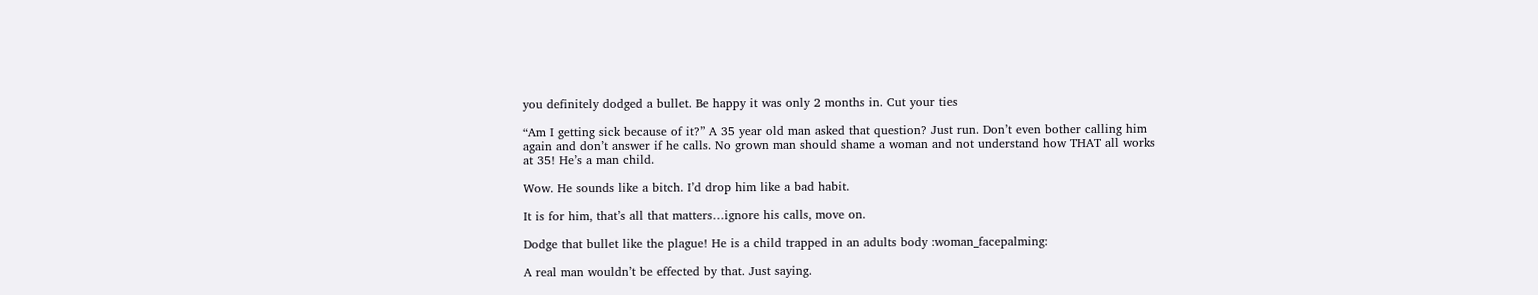you definitely dodged a bullet. Be happy it was only 2 months in. Cut your ties

“Am I getting sick because of it?” A 35 year old man asked that question? Just run. Don’t even bother calling him again and don’t answer if he calls. No grown man should shame a woman and not understand how THAT all works at 35! He’s a man child.

Wow. He sounds like a bitch. I’d drop him like a bad habit.

It is for him, that’s all that matters…ignore his calls, move on.

Dodge that bullet like the plague! He is a child trapped in an adults body :woman_facepalming:

A real man wouldn’t be effected by that. Just saying.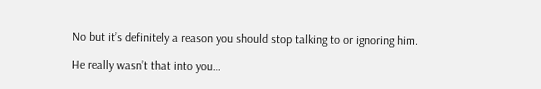No but it’s definitely a reason you should stop talking to or ignoring him.

He really wasn’t that into you…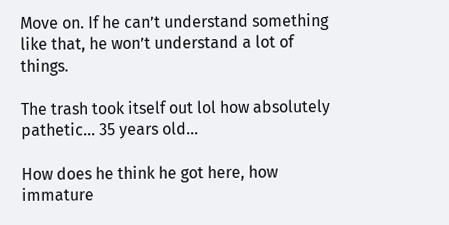Move on. If he can’t understand something like that, he won’t understand a lot of things.

The trash took itself out lol how absolutely pathetic… 35 years old…

How does he think he got here, how immature